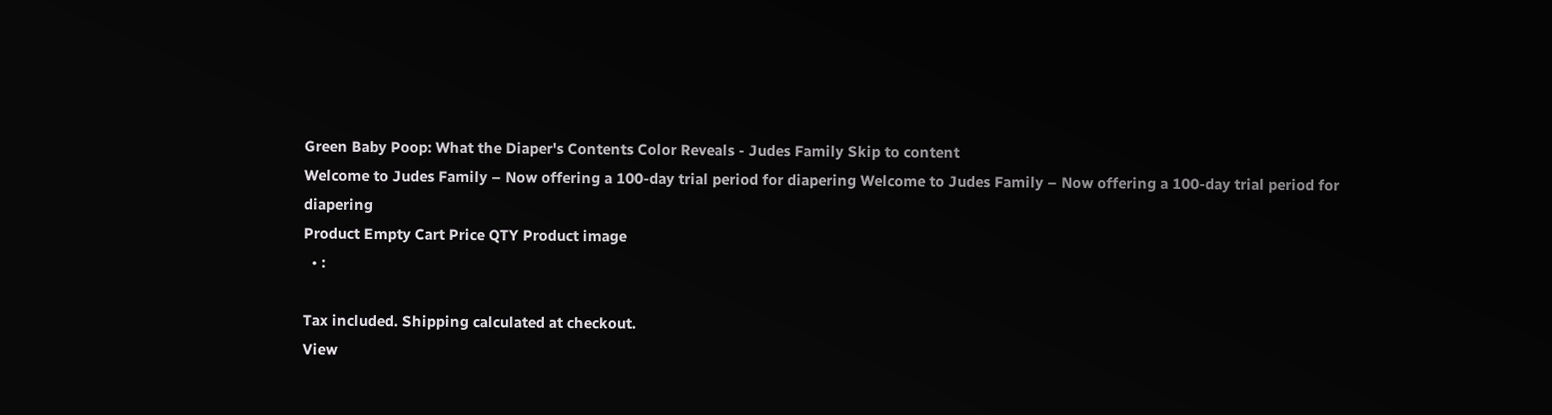Green Baby Poop: What the Diaper's Contents Color Reveals - Judes Family Skip to content
Welcome to Judes Family – Now offering a 100-day trial period for diapering Welcome to Judes Family – Now offering a 100-day trial period for diapering
Product Empty Cart Price QTY Product image
  • :

Tax included. Shipping calculated at checkout.
View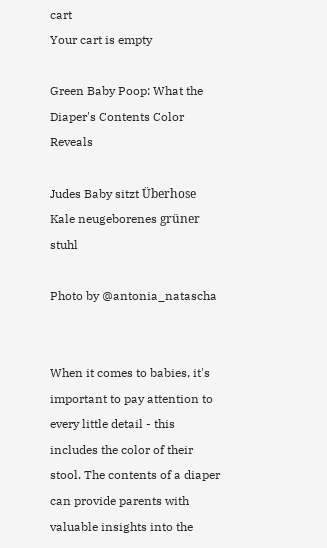cart
Your cart is empty

Green Baby Poop: What the Diaper's Contents Color Reveals

Judes Baby sitzt Überhose Kale neugeborenes grüner stuhl

Photo by @antonia_natascha


When it comes to babies, it's important to pay attention to every little detail - this includes the color of their stool. The contents of a diaper can provide parents with valuable insights into the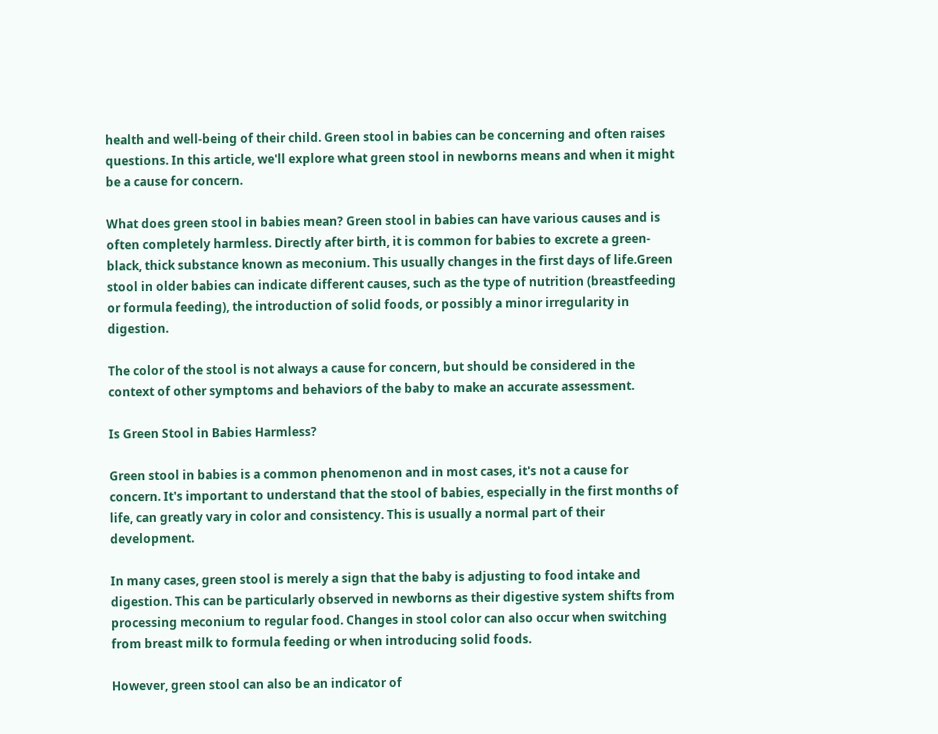health and well-being of their child. Green stool in babies can be concerning and often raises questions. In this article, we'll explore what green stool in newborns means and when it might be a cause for concern.

What does green stool in babies mean? Green stool in babies can have various causes and is often completely harmless. Directly after birth, it is common for babies to excrete a green-black, thick substance known as meconium. This usually changes in the first days of life.Green stool in older babies can indicate different causes, such as the type of nutrition (breastfeeding or formula feeding), the introduction of solid foods, or possibly a minor irregularity in digestion.

The color of the stool is not always a cause for concern, but should be considered in the context of other symptoms and behaviors of the baby to make an accurate assessment.

Is Green Stool in Babies Harmless?

Green stool in babies is a common phenomenon and in most cases, it's not a cause for concern. It's important to understand that the stool of babies, especially in the first months of life, can greatly vary in color and consistency. This is usually a normal part of their development.

In many cases, green stool is merely a sign that the baby is adjusting to food intake and digestion. This can be particularly observed in newborns as their digestive system shifts from processing meconium to regular food. Changes in stool color can also occur when switching from breast milk to formula feeding or when introducing solid foods.

However, green stool can also be an indicator of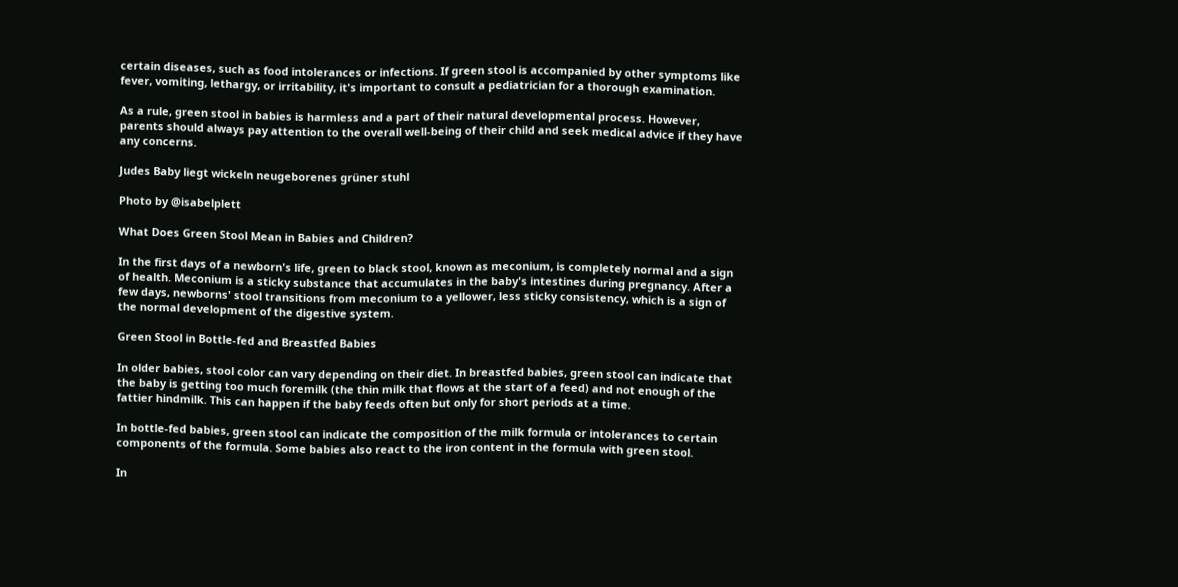certain diseases, such as food intolerances or infections. If green stool is accompanied by other symptoms like fever, vomiting, lethargy, or irritability, it's important to consult a pediatrician for a thorough examination.

As a rule, green stool in babies is harmless and a part of their natural developmental process. However, parents should always pay attention to the overall well-being of their child and seek medical advice if they have any concerns.

Judes Baby liegt wickeln neugeborenes grüner stuhl

Photo by @isabelplett

What Does Green Stool Mean in Babies and Children?

In the first days of a newborn's life, green to black stool, known as meconium, is completely normal and a sign of health. Meconium is a sticky substance that accumulates in the baby's intestines during pregnancy. After a few days, newborns' stool transitions from meconium to a yellower, less sticky consistency, which is a sign of the normal development of the digestive system.

Green Stool in Bottle-fed and Breastfed Babies

In older babies, stool color can vary depending on their diet. In breastfed babies, green stool can indicate that the baby is getting too much foremilk (the thin milk that flows at the start of a feed) and not enough of the fattier hindmilk. This can happen if the baby feeds often but only for short periods at a time.

In bottle-fed babies, green stool can indicate the composition of the milk formula or intolerances to certain components of the formula. Some babies also react to the iron content in the formula with green stool.

In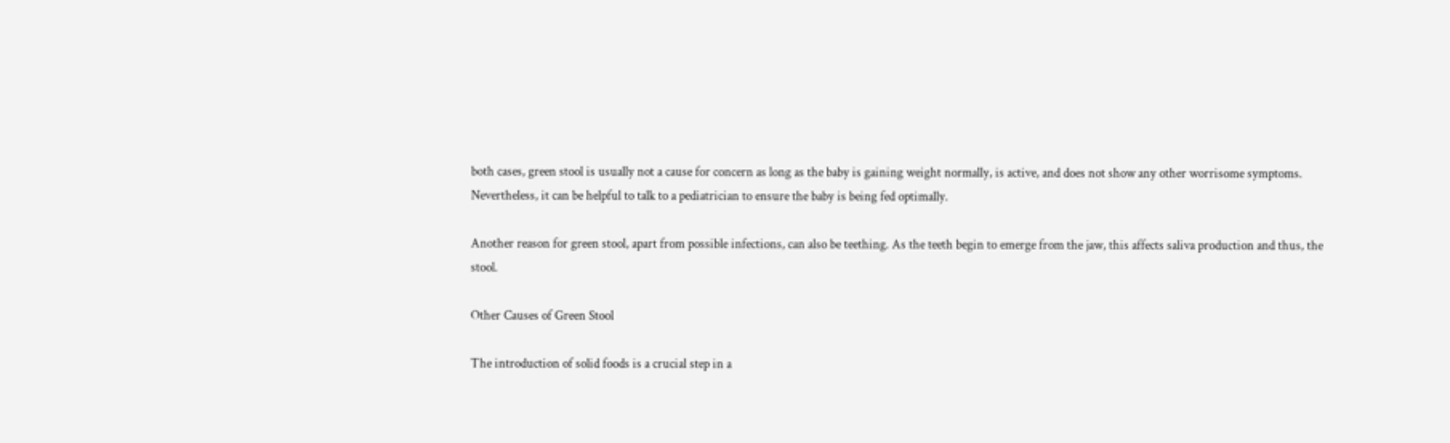both cases, green stool is usually not a cause for concern as long as the baby is gaining weight normally, is active, and does not show any other worrisome symptoms. Nevertheless, it can be helpful to talk to a pediatrician to ensure the baby is being fed optimally.

Another reason for green stool, apart from possible infections, can also be teething. As the teeth begin to emerge from the jaw, this affects saliva production and thus, the stool.

Other Causes of Green Stool

The introduction of solid foods is a crucial step in a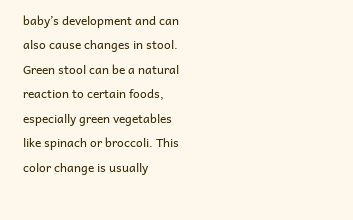baby’s development and can also cause changes in stool. Green stool can be a natural reaction to certain foods, especially green vegetables like spinach or broccoli. This color change is usually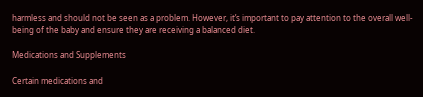harmless and should not be seen as a problem. However, it’s important to pay attention to the overall well-being of the baby and ensure they are receiving a balanced diet.

Medications and Supplements

Certain medications and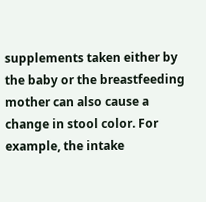supplements taken either by the baby or the breastfeeding mother can also cause a change in stool color. For example, the intake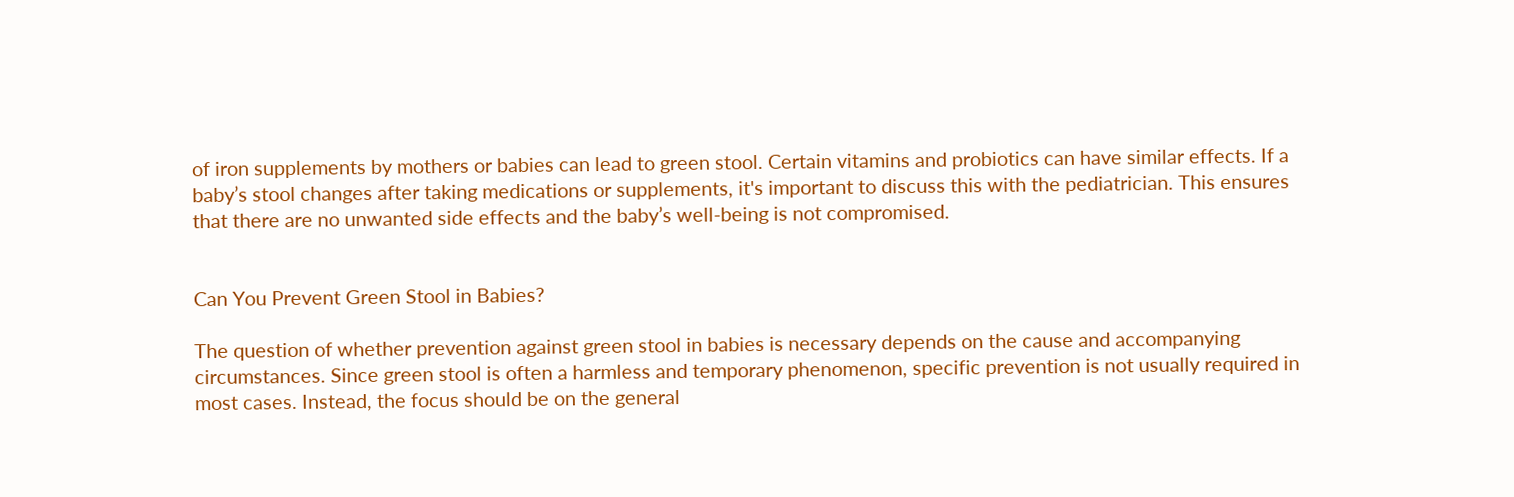of iron supplements by mothers or babies can lead to green stool. Certain vitamins and probiotics can have similar effects. If a baby’s stool changes after taking medications or supplements, it's important to discuss this with the pediatrician. This ensures that there are no unwanted side effects and the baby’s well-being is not compromised.


Can You Prevent Green Stool in Babies?

The question of whether prevention against green stool in babies is necessary depends on the cause and accompanying circumstances. Since green stool is often a harmless and temporary phenomenon, specific prevention is not usually required in most cases. Instead, the focus should be on the general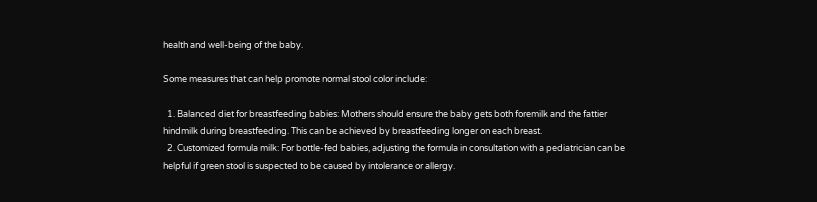health and well-being of the baby.

Some measures that can help promote normal stool color include:

  1. Balanced diet for breastfeeding babies: Mothers should ensure the baby gets both foremilk and the fattier hindmilk during breastfeeding. This can be achieved by breastfeeding longer on each breast.
  2. Customized formula milk: For bottle-fed babies, adjusting the formula in consultation with a pediatrician can be helpful if green stool is suspected to be caused by intolerance or allergy.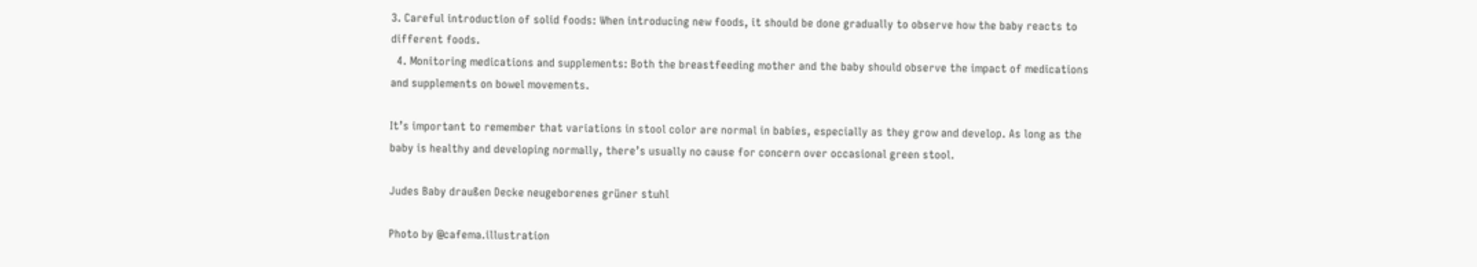3. Careful introduction of solid foods: When introducing new foods, it should be done gradually to observe how the baby reacts to different foods.
  4. Monitoring medications and supplements: Both the breastfeeding mother and the baby should observe the impact of medications and supplements on bowel movements.

It’s important to remember that variations in stool color are normal in babies, especially as they grow and develop. As long as the baby is healthy and developing normally, there’s usually no cause for concern over occasional green stool.

Judes Baby draußen Decke neugeborenes grüner stuhl

Photo by @cafema.illustration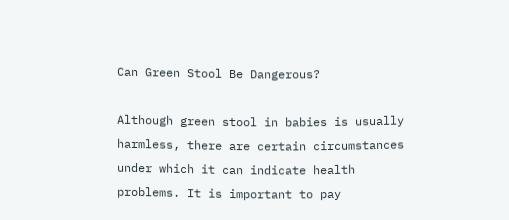Can Green Stool Be Dangerous?

Although green stool in babies is usually harmless, there are certain circumstances under which it can indicate health problems. It is important to pay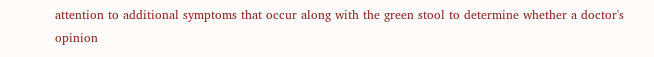attention to additional symptoms that occur along with the green stool to determine whether a doctor's opinion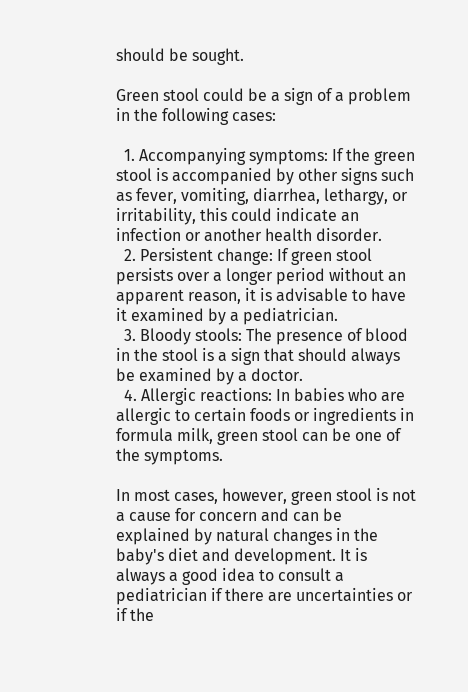should be sought.

Green stool could be a sign of a problem in the following cases:

  1. Accompanying symptoms: If the green stool is accompanied by other signs such as fever, vomiting, diarrhea, lethargy, or irritability, this could indicate an infection or another health disorder.
  2. Persistent change: If green stool persists over a longer period without an apparent reason, it is advisable to have it examined by a pediatrician.
  3. Bloody stools: The presence of blood in the stool is a sign that should always be examined by a doctor.
  4. Allergic reactions: In babies who are allergic to certain foods or ingredients in formula milk, green stool can be one of the symptoms.

In most cases, however, green stool is not a cause for concern and can be explained by natural changes in the baby's diet and development. It is always a good idea to consult a pediatrician if there are uncertainties or if the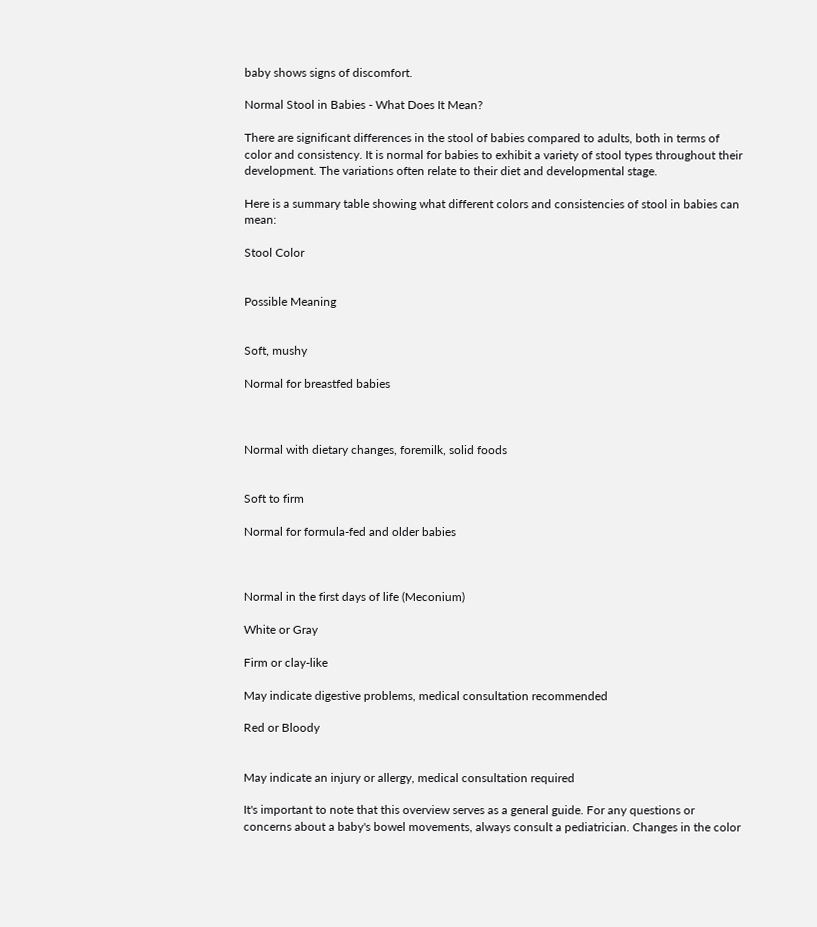baby shows signs of discomfort.

Normal Stool in Babies - What Does It Mean?

There are significant differences in the stool of babies compared to adults, both in terms of color and consistency. It is normal for babies to exhibit a variety of stool types throughout their development. The variations often relate to their diet and developmental stage.

Here is a summary table showing what different colors and consistencies of stool in babies can mean:

Stool Color


Possible Meaning


Soft, mushy

Normal for breastfed babies



Normal with dietary changes, foremilk, solid foods


Soft to firm

Normal for formula-fed and older babies



Normal in the first days of life (Meconium)

White or Gray

Firm or clay-like

May indicate digestive problems, medical consultation recommended

Red or Bloody


May indicate an injury or allergy, medical consultation required

It's important to note that this overview serves as a general guide. For any questions or concerns about a baby's bowel movements, always consult a pediatrician. Changes in the color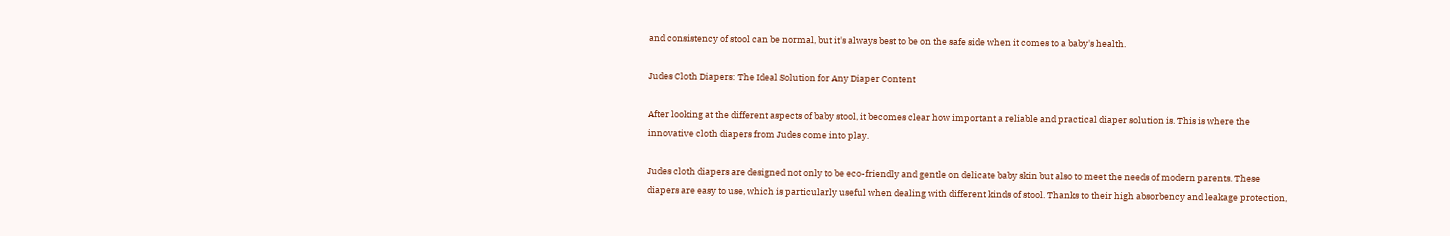and consistency of stool can be normal, but it's always best to be on the safe side when it comes to a baby's health.

Judes Cloth Diapers: The Ideal Solution for Any Diaper Content

After looking at the different aspects of baby stool, it becomes clear how important a reliable and practical diaper solution is. This is where the innovative cloth diapers from Judes come into play.

Judes cloth diapers are designed not only to be eco-friendly and gentle on delicate baby skin but also to meet the needs of modern parents. These diapers are easy to use, which is particularly useful when dealing with different kinds of stool. Thanks to their high absorbency and leakage protection,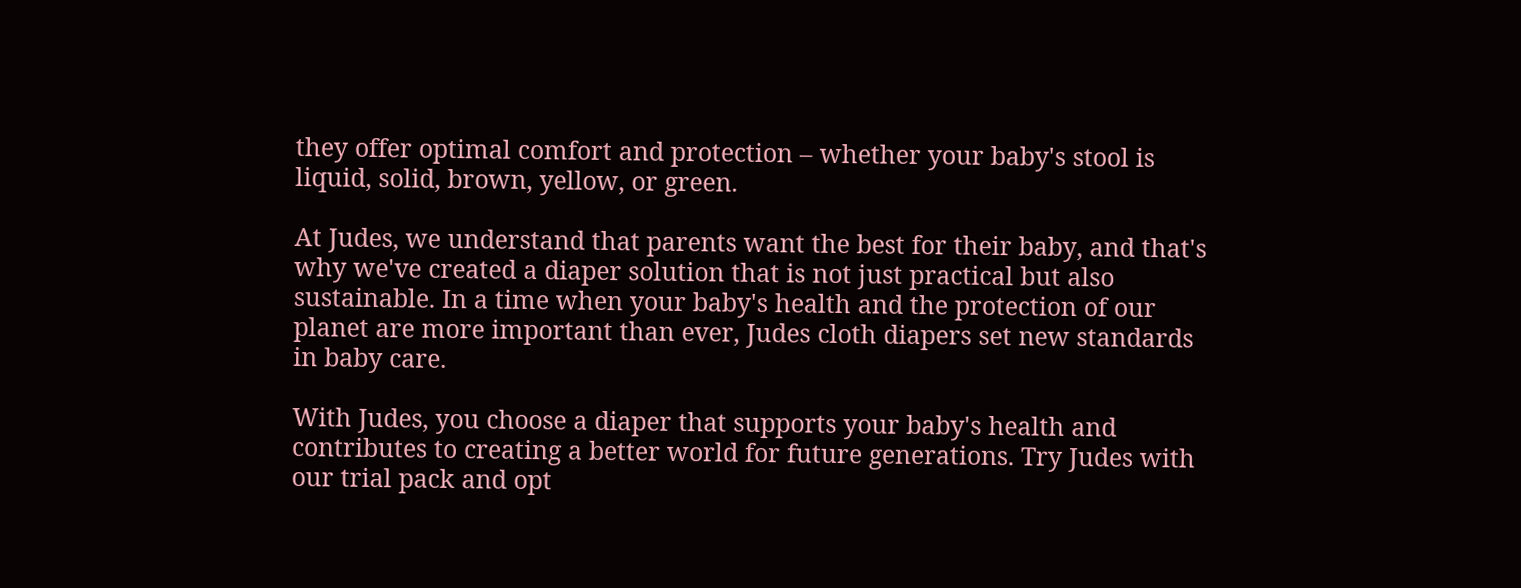they offer optimal comfort and protection – whether your baby's stool is liquid, solid, brown, yellow, or green.

At Judes, we understand that parents want the best for their baby, and that's why we've created a diaper solution that is not just practical but also sustainable. In a time when your baby's health and the protection of our planet are more important than ever, Judes cloth diapers set new standards in baby care.

With Judes, you choose a diaper that supports your baby's health and contributes to creating a better world for future generations. Try Judes with our trial pack and opt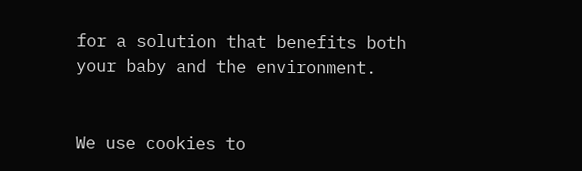for a solution that benefits both your baby and the environment.


We use cookies to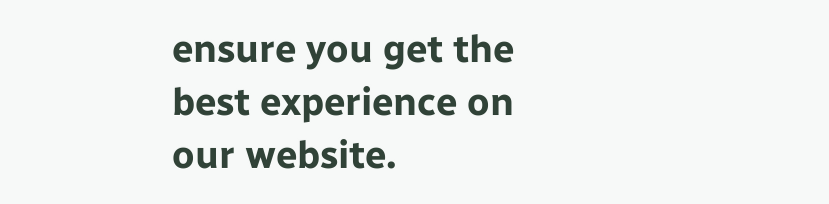ensure you get the best experience on our website.